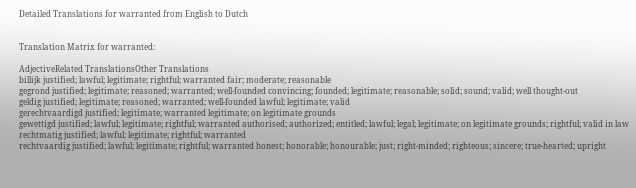Detailed Translations for warranted from English to Dutch


Translation Matrix for warranted:

AdjectiveRelated TranslationsOther Translations
billijk justified; lawful; legitimate; rightful; warranted fair; moderate; reasonable
gegrond justified; legitimate; reasoned; warranted; well-founded convincing; founded; legitimate; reasonable; solid; sound; valid; well thought-out
geldig justified; legitimate; reasoned; warranted; well-founded lawful; legitimate; valid
gerechtvaardigd justified; legitimate; warranted legitimate; on legitimate grounds
gewettigd justified; lawful; legitimate; rightful; warranted authorised; authorized; entitled; lawful; legal; legitimate; on legitimate grounds; rightful; valid in law
rechtmatig justified; lawful; legitimate; rightful; warranted
rechtvaardig justified; lawful; legitimate; rightful; warranted honest; honorable; honourable; just; right-minded; righteous; sincere; true-hearted; upright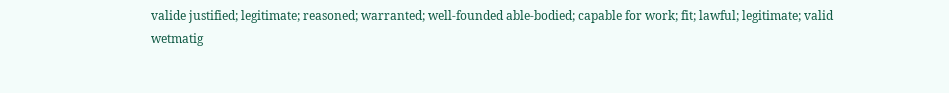valide justified; legitimate; reasoned; warranted; well-founded able-bodied; capable for work; fit; lawful; legitimate; valid
wetmatig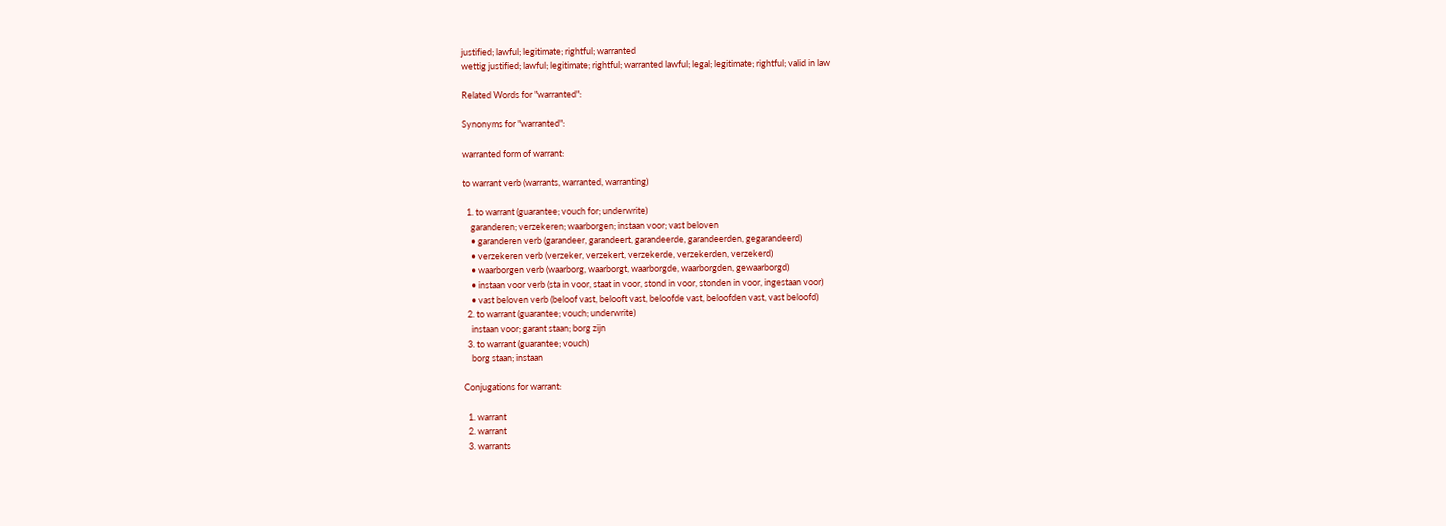justified; lawful; legitimate; rightful; warranted
wettig justified; lawful; legitimate; rightful; warranted lawful; legal; legitimate; rightful; valid in law

Related Words for "warranted":

Synonyms for "warranted":

warranted form of warrant:

to warrant verb (warrants, warranted, warranting)

  1. to warrant (guarantee; vouch for; underwrite)
    garanderen; verzekeren; waarborgen; instaan voor; vast beloven
    • garanderen verb (garandeer, garandeert, garandeerde, garandeerden, gegarandeerd)
    • verzekeren verb (verzeker, verzekert, verzekerde, verzekerden, verzekerd)
    • waarborgen verb (waarborg, waarborgt, waarborgde, waarborgden, gewaarborgd)
    • instaan voor verb (sta in voor, staat in voor, stond in voor, stonden in voor, ingestaan voor)
    • vast beloven verb (beloof vast, belooft vast, beloofde vast, beloofden vast, vast beloofd)
  2. to warrant (guarantee; vouch; underwrite)
    instaan voor; garant staan; borg zijn
  3. to warrant (guarantee; vouch)
    borg staan; instaan

Conjugations for warrant:

  1. warrant
  2. warrant
  3. warrants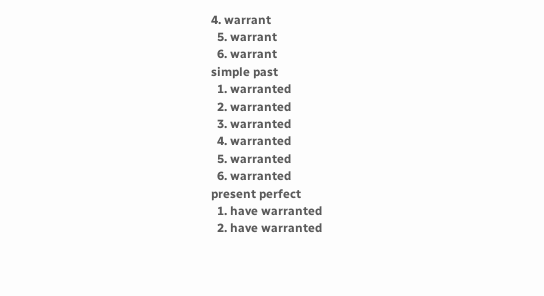4. warrant
  5. warrant
  6. warrant
simple past
  1. warranted
  2. warranted
  3. warranted
  4. warranted
  5. warranted
  6. warranted
present perfect
  1. have warranted
  2. have warranted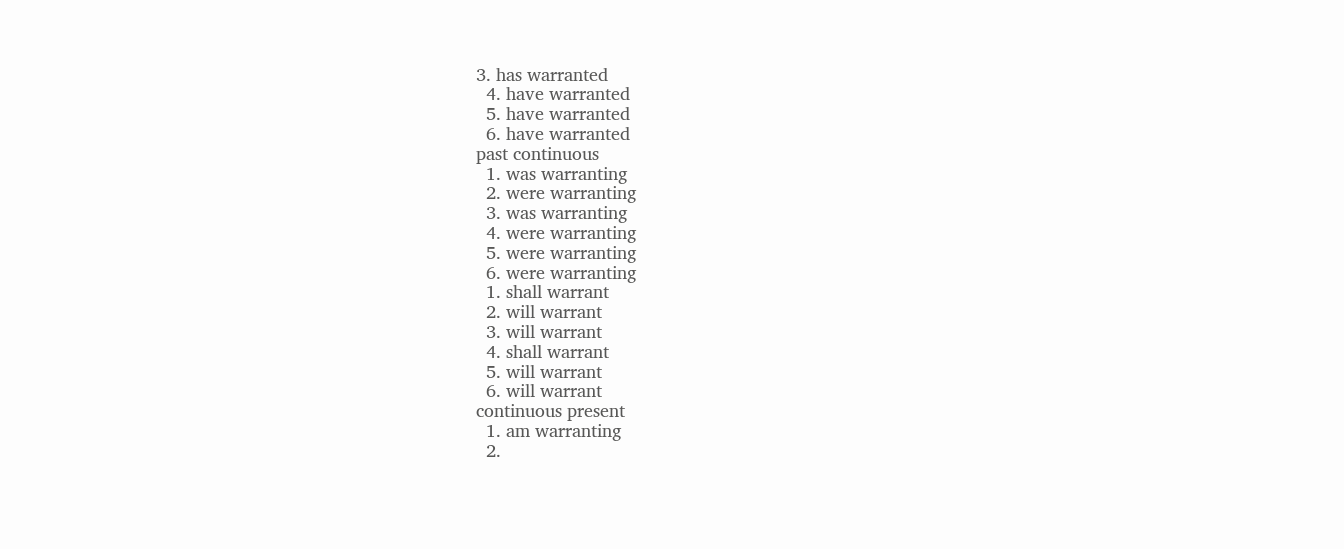3. has warranted
  4. have warranted
  5. have warranted
  6. have warranted
past continuous
  1. was warranting
  2. were warranting
  3. was warranting
  4. were warranting
  5. were warranting
  6. were warranting
  1. shall warrant
  2. will warrant
  3. will warrant
  4. shall warrant
  5. will warrant
  6. will warrant
continuous present
  1. am warranting
  2.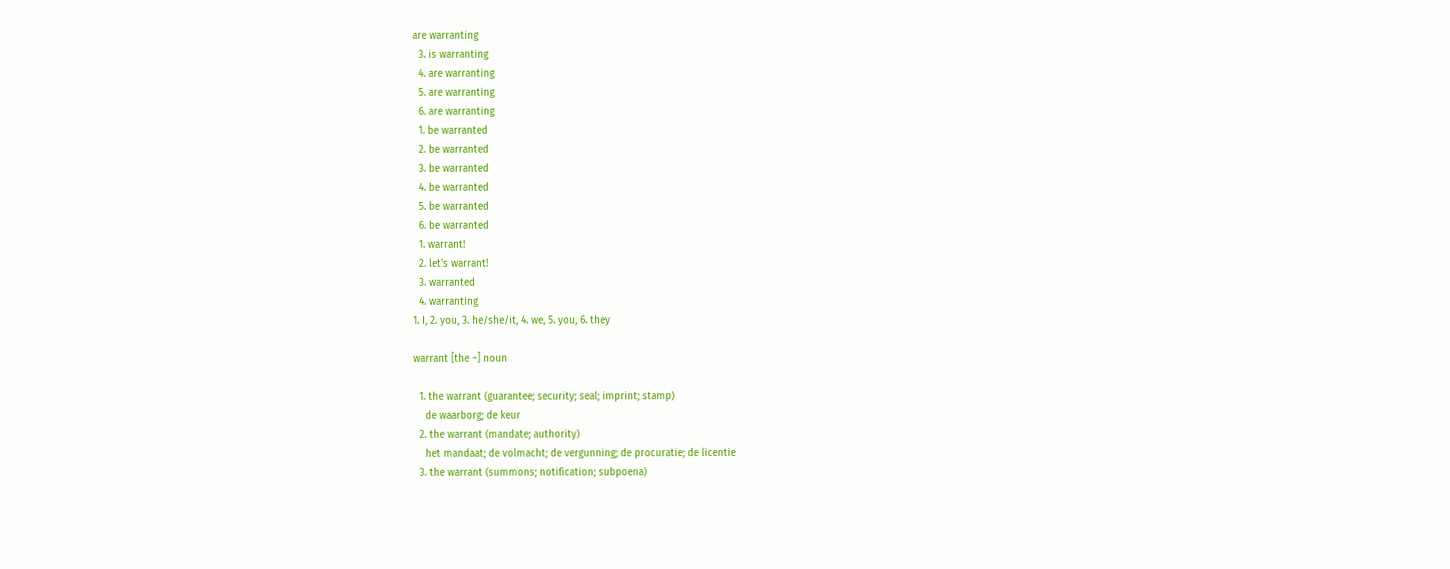are warranting
  3. is warranting
  4. are warranting
  5. are warranting
  6. are warranting
  1. be warranted
  2. be warranted
  3. be warranted
  4. be warranted
  5. be warranted
  6. be warranted
  1. warrant!
  2. let's warrant!
  3. warranted
  4. warranting
1. I, 2. you, 3. he/she/it, 4. we, 5. you, 6. they

warrant [the ~] noun

  1. the warrant (guarantee; security; seal; imprint; stamp)
    de waarborg; de keur
  2. the warrant (mandate; authority)
    het mandaat; de volmacht; de vergunning; de procuratie; de licentie
  3. the warrant (summons; notification; subpoena)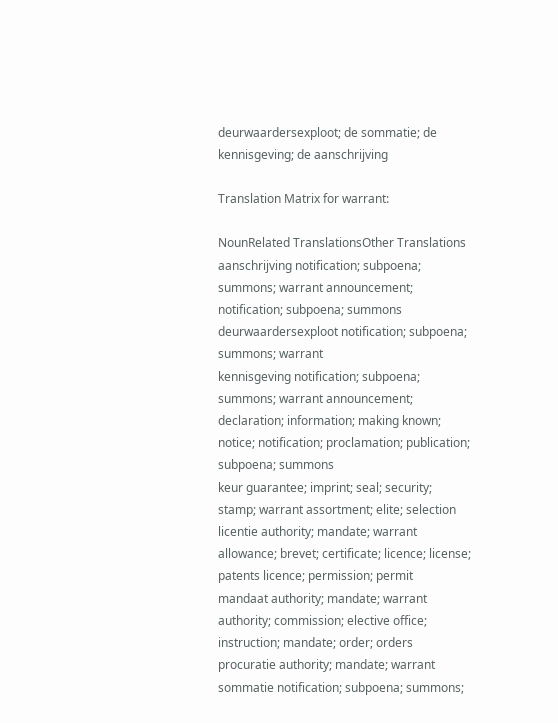deurwaardersexploot; de sommatie; de kennisgeving; de aanschrijving

Translation Matrix for warrant:

NounRelated TranslationsOther Translations
aanschrijving notification; subpoena; summons; warrant announcement; notification; subpoena; summons
deurwaardersexploot notification; subpoena; summons; warrant
kennisgeving notification; subpoena; summons; warrant announcement; declaration; information; making known; notice; notification; proclamation; publication; subpoena; summons
keur guarantee; imprint; seal; security; stamp; warrant assortment; elite; selection
licentie authority; mandate; warrant allowance; brevet; certificate; licence; license; patents licence; permission; permit
mandaat authority; mandate; warrant authority; commission; elective office; instruction; mandate; order; orders
procuratie authority; mandate; warrant
sommatie notification; subpoena; summons;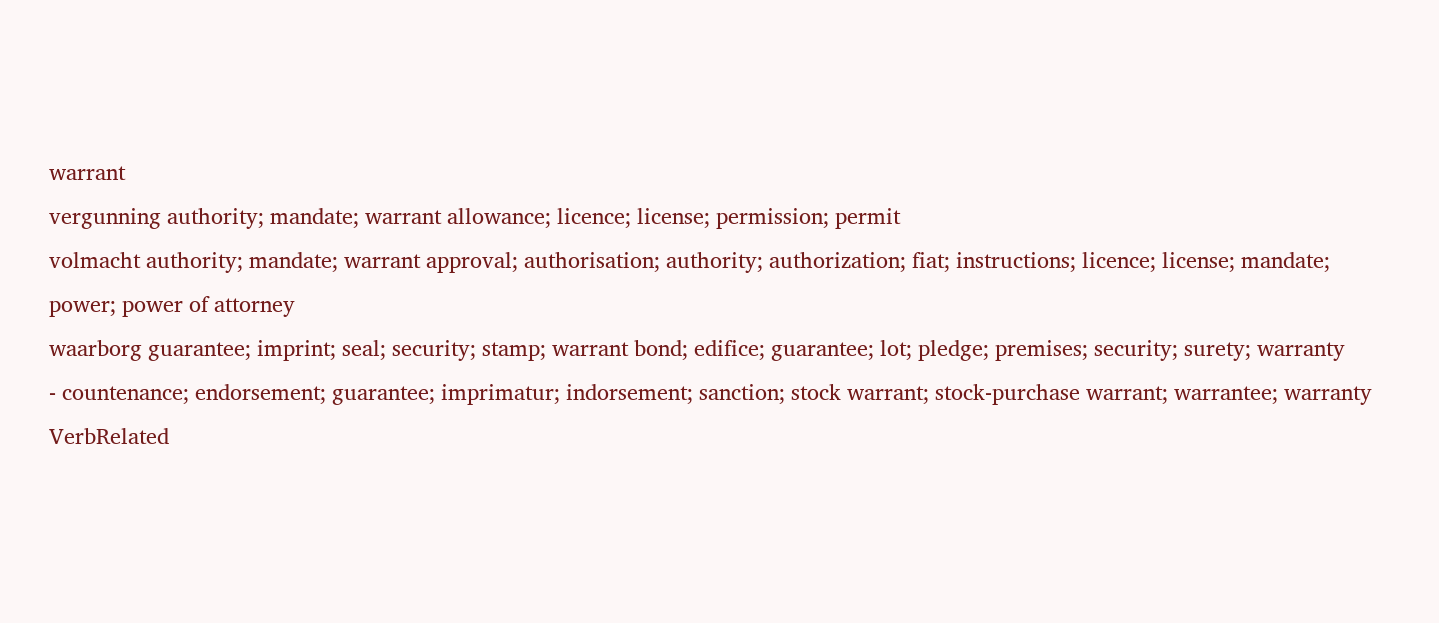warrant
vergunning authority; mandate; warrant allowance; licence; license; permission; permit
volmacht authority; mandate; warrant approval; authorisation; authority; authorization; fiat; instructions; licence; license; mandate; power; power of attorney
waarborg guarantee; imprint; seal; security; stamp; warrant bond; edifice; guarantee; lot; pledge; premises; security; surety; warranty
- countenance; endorsement; guarantee; imprimatur; indorsement; sanction; stock warrant; stock-purchase warrant; warrantee; warranty
VerbRelated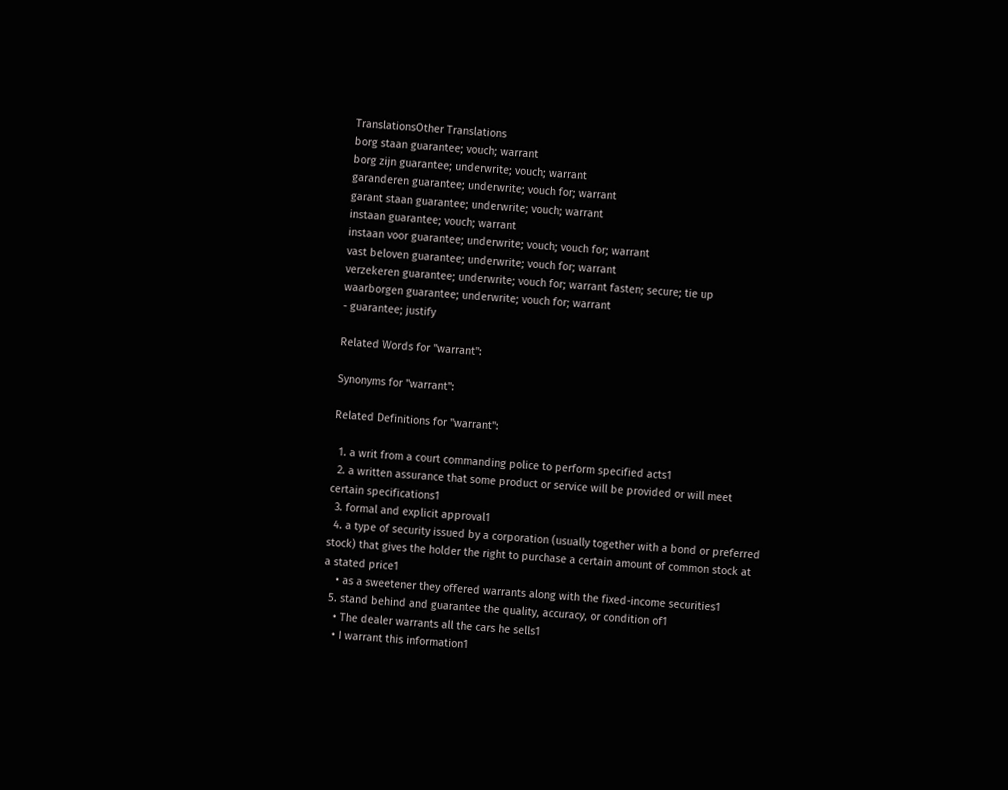TranslationsOther Translations
borg staan guarantee; vouch; warrant
borg zijn guarantee; underwrite; vouch; warrant
garanderen guarantee; underwrite; vouch for; warrant
garant staan guarantee; underwrite; vouch; warrant
instaan guarantee; vouch; warrant
instaan voor guarantee; underwrite; vouch; vouch for; warrant
vast beloven guarantee; underwrite; vouch for; warrant
verzekeren guarantee; underwrite; vouch for; warrant fasten; secure; tie up
waarborgen guarantee; underwrite; vouch for; warrant
- guarantee; justify

Related Words for "warrant":

Synonyms for "warrant":

Related Definitions for "warrant":

  1. a writ from a court commanding police to perform specified acts1
  2. a written assurance that some product or service will be provided or will meet certain specifications1
  3. formal and explicit approval1
  4. a type of security issued by a corporation (usually together with a bond or preferred stock) that gives the holder the right to purchase a certain amount of common stock at a stated price1
    • as a sweetener they offered warrants along with the fixed-income securities1
  5. stand behind and guarantee the quality, accuracy, or condition of1
    • The dealer warrants all the cars he sells1
    • I warrant this information1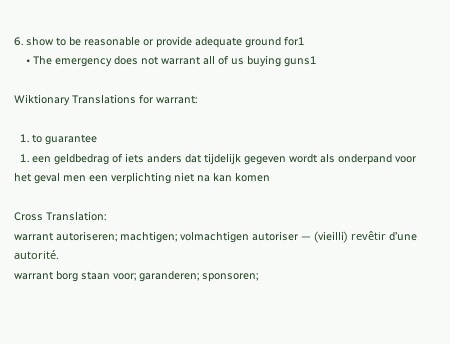6. show to be reasonable or provide adequate ground for1
    • The emergency does not warrant all of us buying guns1

Wiktionary Translations for warrant:

  1. to guarantee
  1. een geldbedrag of iets anders dat tijdelijk gegeven wordt als onderpand voor het geval men een verplichting niet na kan komen

Cross Translation:
warrant autoriseren; machtigen; volmachtigen autoriser — (vieilli) revêtir d’une autorité.
warrant borg staan voor; garanderen; sponsoren;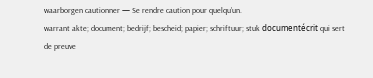waarborgen cautionner — Se rendre caution pour quelqu’un.
warrant akte; document; bedrijf; bescheid; papier; schriftuur; stuk documentécrit qui sert de preuve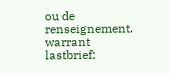ou de renseignement.
warrant lastbrief;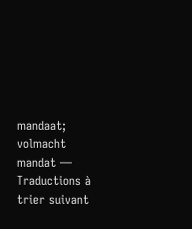mandaat; volmacht mandat — Traductions à trier suivant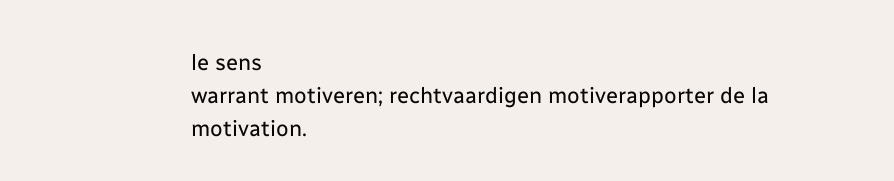le sens
warrant motiveren; rechtvaardigen motiverapporter de la motivation.